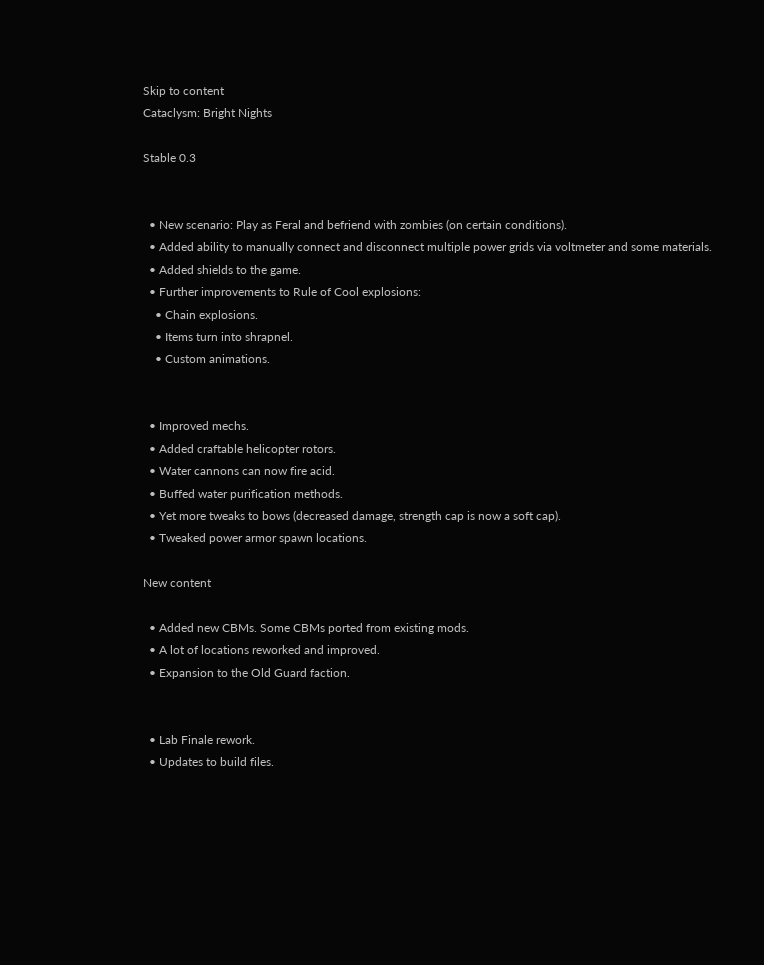Skip to content
Cataclysm: Bright Nights

Stable 0.3


  • New scenario: Play as Feral and befriend with zombies (on certain conditions).
  • Added ability to manually connect and disconnect multiple power grids via voltmeter and some materials.
  • Added shields to the game.
  • Further improvements to Rule of Cool explosions:
    • Chain explosions.
    • Items turn into shrapnel.
    • Custom animations.


  • Improved mechs.
  • Added craftable helicopter rotors.
  • Water cannons can now fire acid.
  • Buffed water purification methods.
  • Yet more tweaks to bows (decreased damage, strength cap is now a soft cap).
  • Tweaked power armor spawn locations.

New content

  • Added new CBMs. Some CBMs ported from existing mods.
  • A lot of locations reworked and improved.
  • Expansion to the Old Guard faction.


  • Lab Finale rework.
  • Updates to build files.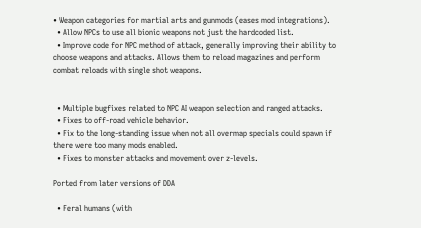• Weapon categories for martial arts and gunmods (eases mod integrations).
  • Allow NPCs to use all bionic weapons not just the hardcoded list.
  • Improve code for NPC method of attack, generally improving their ability to choose weapons and attacks. Allows them to reload magazines and perform combat reloads with single shot weapons.


  • Multiple bugfixes related to NPC AI weapon selection and ranged attacks.
  • Fixes to off-road vehicle behavior.
  • Fix to the long-standing issue when not all overmap specials could spawn if there were too many mods enabled.
  • Fixes to monster attacks and movement over z-levels.

Ported from later versions of DDA

  • Feral humans (with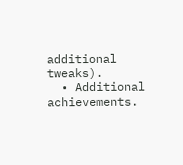additional tweaks).
  • Additional achievements.